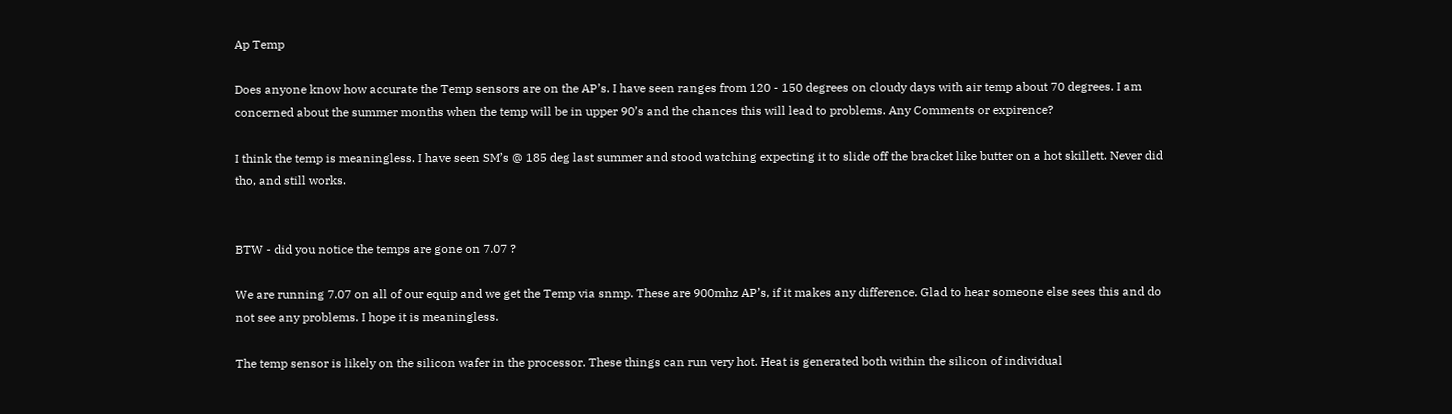Ap Temp

Does anyone know how accurate the Temp sensors are on the AP’s. I have seen ranges from 120 - 150 degrees on cloudy days with air temp about 70 degrees. I am concerned about the summer months when the temp will be in upper 90’s and the chances this will lead to problems. Any Comments or expirence?

I think the temp is meaningless. I have seen SM’s @ 185 deg last summer and stood watching expecting it to slide off the bracket like butter on a hot skillett. Never did tho, and still works.


BTW - did you notice the temps are gone on 7.07 ?

We are running 7.07 on all of our equip and we get the Temp via snmp. These are 900mhz AP’s, if it makes any difference. Glad to hear someone else sees this and do not see any problems. I hope it is meaningless.

The temp sensor is likely on the silicon wafer in the processor. These things can run very hot. Heat is generated both within the silicon of individual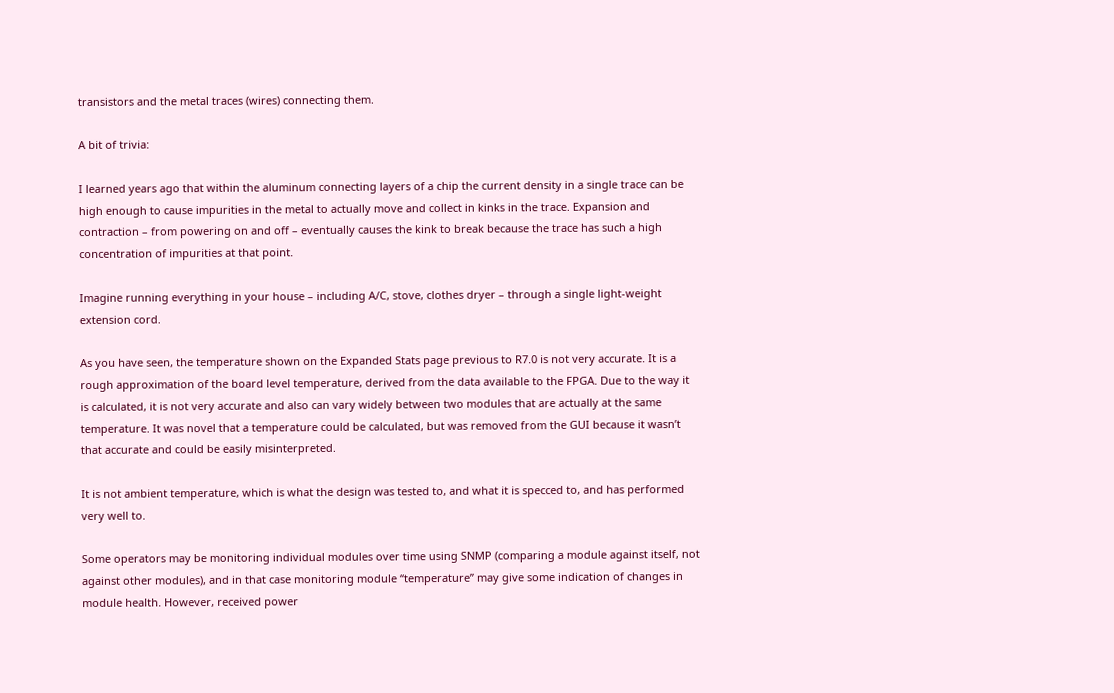transistors and the metal traces (wires) connecting them.

A bit of trivia:

I learned years ago that within the aluminum connecting layers of a chip the current density in a single trace can be high enough to cause impurities in the metal to actually move and collect in kinks in the trace. Expansion and contraction – from powering on and off – eventually causes the kink to break because the trace has such a high concentration of impurities at that point.

Imagine running everything in your house – including A/C, stove, clothes dryer – through a single light-weight extension cord.

As you have seen, the temperature shown on the Expanded Stats page previous to R7.0 is not very accurate. It is a rough approximation of the board level temperature, derived from the data available to the FPGA. Due to the way it is calculated, it is not very accurate and also can vary widely between two modules that are actually at the same temperature. It was novel that a temperature could be calculated, but was removed from the GUI because it wasn’t that accurate and could be easily misinterpreted.

It is not ambient temperature, which is what the design was tested to, and what it is specced to, and has performed very well to.

Some operators may be monitoring individual modules over time using SNMP (comparing a module against itself, not against other modules), and in that case monitoring module “temperature” may give some indication of changes in module health. However, received power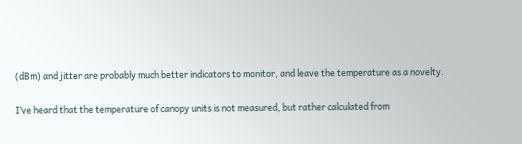(dBm) and jitter are probably much better indicators to monitor, and leave the temperature as a novelty.

I’ve heard that the temperature of canopy units is not measured, but rather calculated from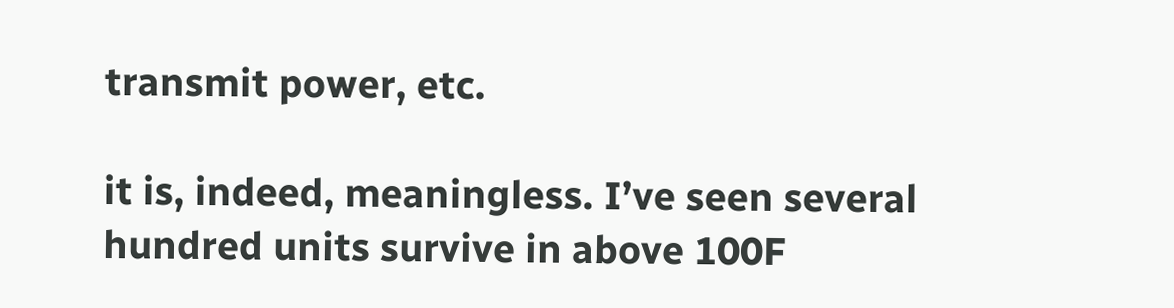transmit power, etc.

it is, indeed, meaningless. I’ve seen several hundred units survive in above 100F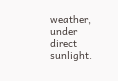weather, under direct sunlight.